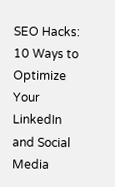SEO Hacks: 10 Ways to Optimize Your LinkedIn and Social Media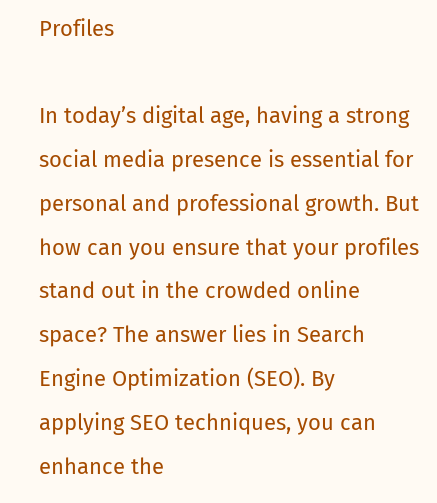Profiles

In today’s digital age, having a strong social media presence is essential for personal and professional growth. But how can you ensure that your profiles stand out in the crowded online space? The answer lies in Search Engine Optimization (SEO). By applying SEO techniques, you can enhance the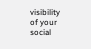visibility of your social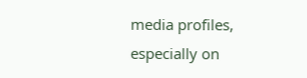media profiles, especially on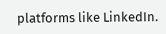platforms like LinkedIn.